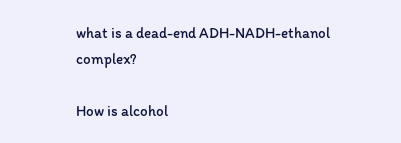what is a dead-end ADH-NADH-ethanol complex?

How is alcohol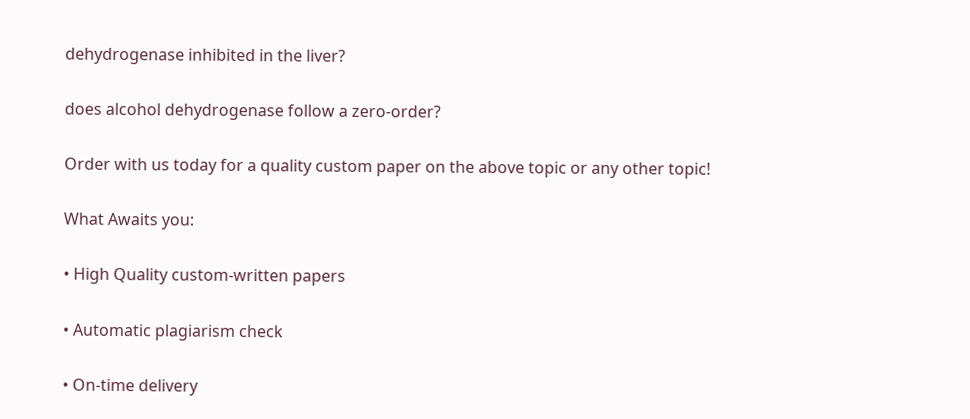dehydrogenase inhibited in the liver?

does alcohol dehydrogenase follow a zero-order?

Order with us today for a quality custom paper on the above topic or any other topic!

What Awaits you:

• High Quality custom-written papers

• Automatic plagiarism check

• On-time delivery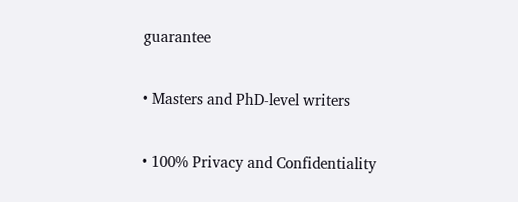guarantee

• Masters and PhD-level writers

• 100% Privacy and Confidentiality